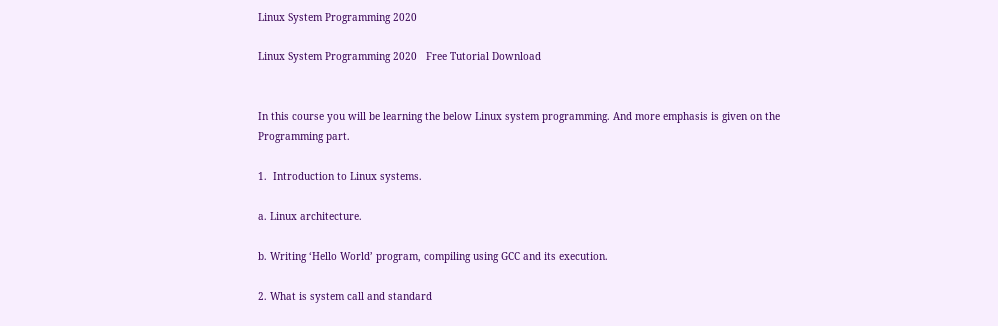Linux System Programming 2020

Linux System Programming 2020   Free Tutorial Download


In this course you will be learning the below Linux system programming. And more emphasis is given on the Programming part.

1.  Introduction to Linux systems.

a. Linux architecture.

b. Writing ‘Hello World’ program, compiling using GCC and its execution.

2. What is system call and standard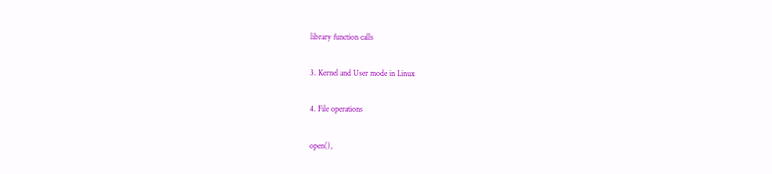library function calls

3. Kernel and User mode in Linux

4. File operations

open(),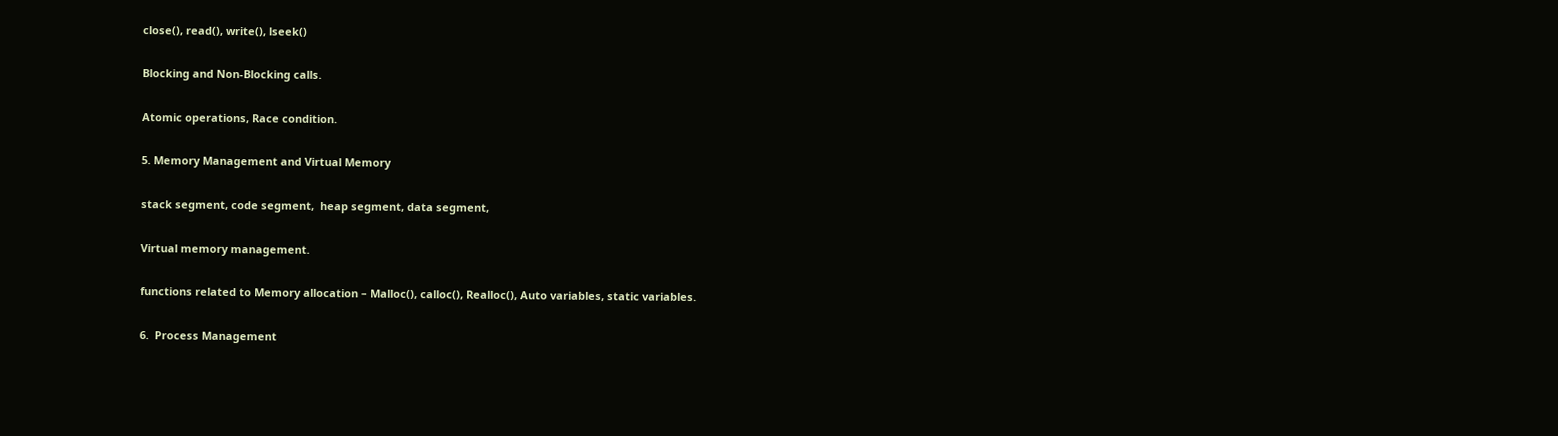close(), read(), write(), lseek()

Blocking and Non-Blocking calls.

Atomic operations, Race condition.

5. Memory Management and Virtual Memory

stack segment, code segment,  heap segment, data segment,

Virtual memory management.

functions related to Memory allocation – Malloc(), calloc(), Realloc(), Auto variables, static variables.

6.  Process Management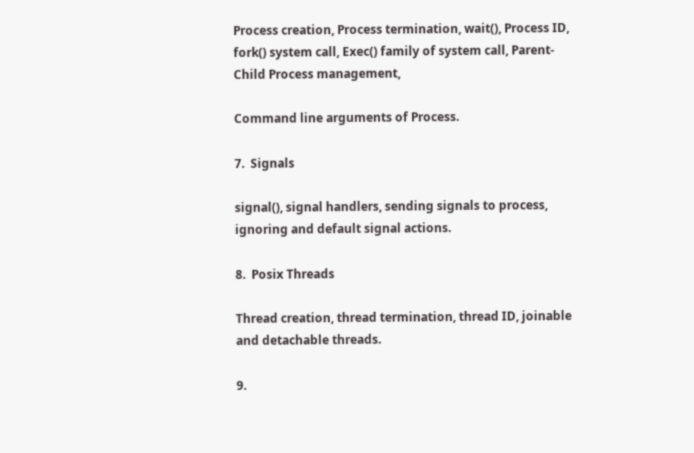Process creation, Process termination, wait(), Process ID, fork() system call, Exec() family of system call, Parent-Child Process management,

Command line arguments of Process.

7.  Signals

signal(), signal handlers, sending signals to process, ignoring and default signal actions.

8.  Posix Threads

Thread creation, thread termination, thread ID, joinable and detachable threads.

9.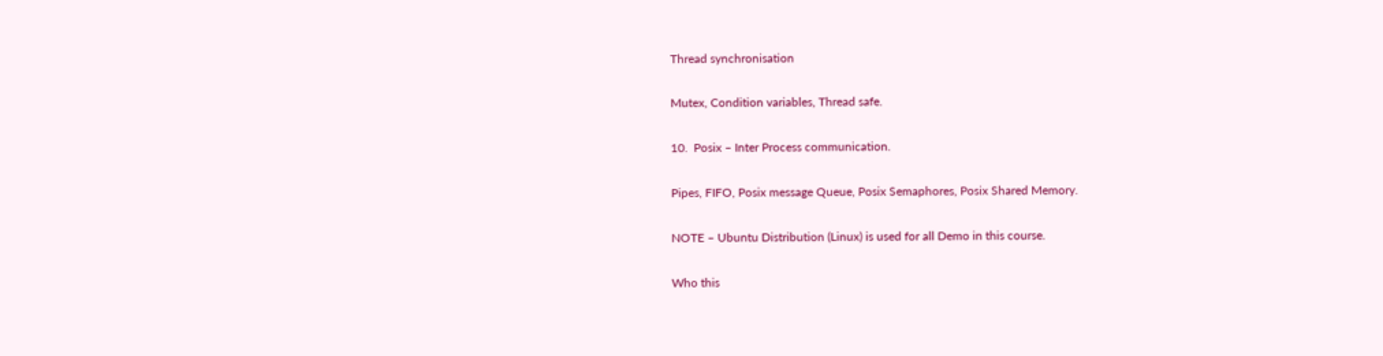Thread synchronisation

Mutex, Condition variables, Thread safe.

10.  Posix – Inter Process communication.

Pipes, FIFO, Posix message Queue, Posix Semaphores, Posix Shared Memory.

NOTE – Ubuntu Distribution (Linux) is used for all Demo in this course.

Who this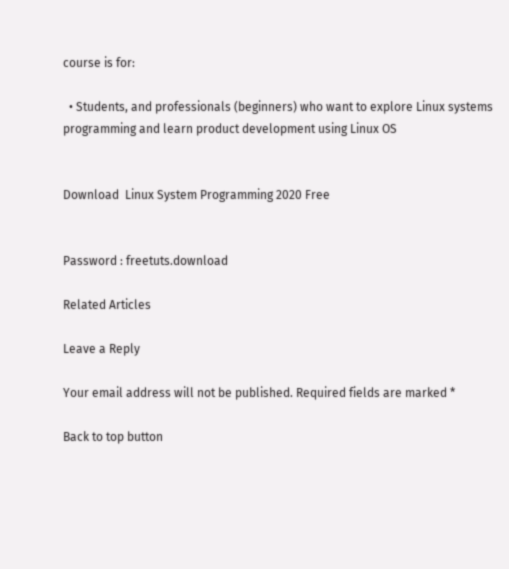course is for:

  • Students, and professionals (beginners) who want to explore Linux systems programming and learn product development using Linux OS


Download  Linux System Programming 2020 Free


Password : freetuts.download

Related Articles

Leave a Reply

Your email address will not be published. Required fields are marked *

Back to top button